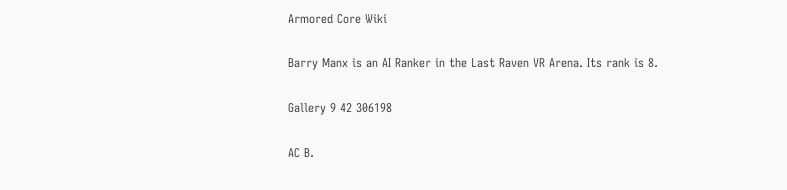Armored Core Wiki

Barry Manx is an AI Ranker in the Last Raven VR Arena. Its rank is 8.

Gallery 9 42 306198

AC B.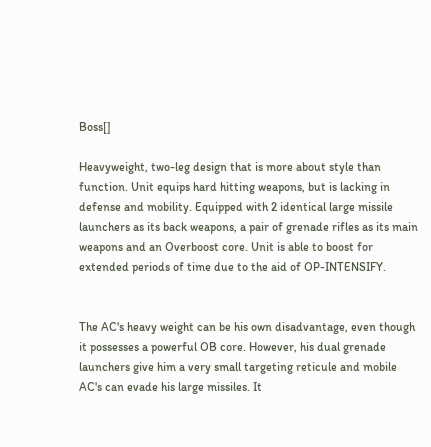Boss[]

Heavyweight, two-leg design that is more about style than function. Unit equips hard hitting weapons, but is lacking in defense and mobility. Equipped with 2 identical large missile launchers as its back weapons, a pair of grenade rifles as its main weapons and an Overboost core. Unit is able to boost for extended periods of time due to the aid of OP-INTENSIFY.


The AC's heavy weight can be his own disadvantage, even though it possesses a powerful OB core. However, his dual grenade launchers give him a very small targeting reticule and mobile AC's can evade his large missiles. It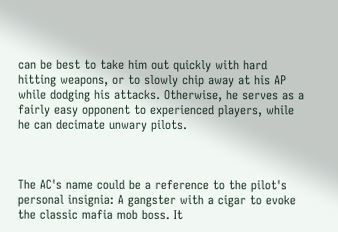can be best to take him out quickly with hard hitting weapons, or to slowly chip away at his AP while dodging his attacks. Otherwise, he serves as a fairly easy opponent to experienced players, while he can decimate unwary pilots.



The AC's name could be a reference to the pilot's personal insignia: A gangster with a cigar to evoke the classic mafia mob boss. It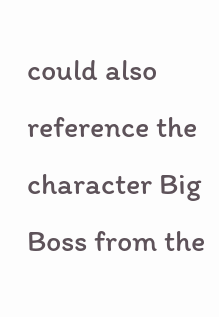could also reference the character Big Boss from the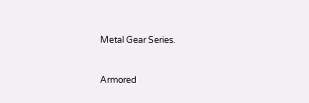Metal Gear Series.


Armored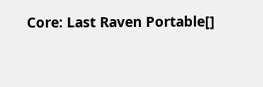Core: Last Raven Portable[]